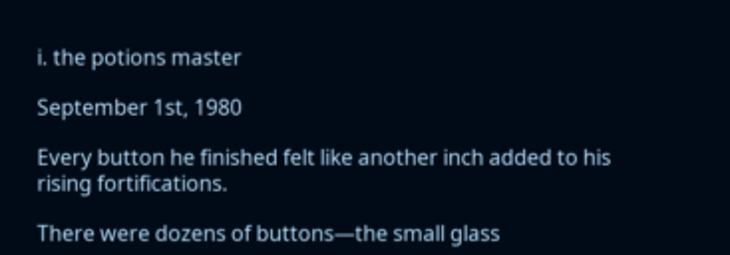i. the potions master

September 1st, 1980

Every button he finished felt like another inch added to his rising fortifications.

There were dozens of buttons—the small glass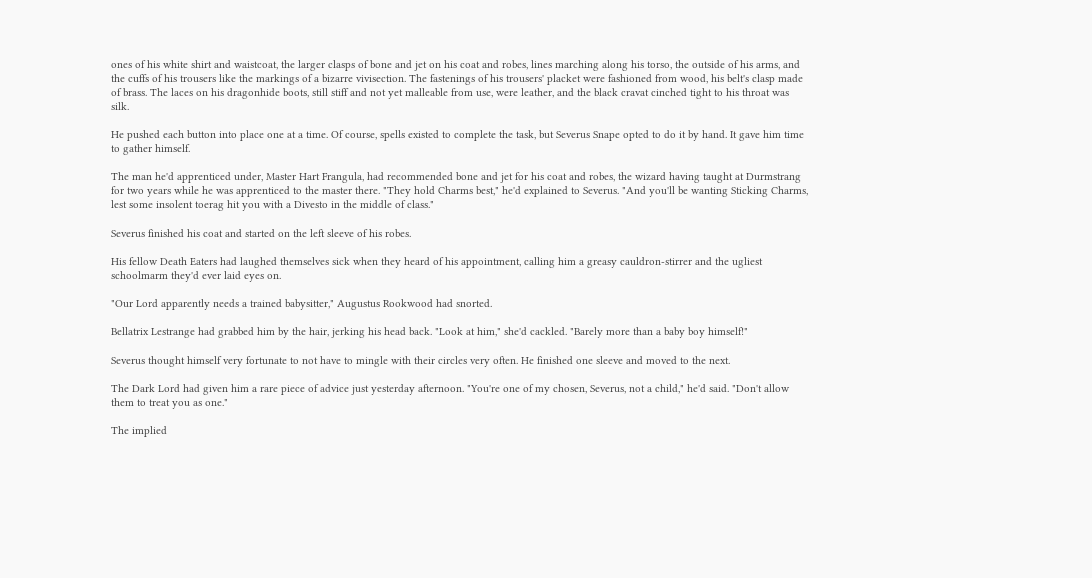ones of his white shirt and waistcoat, the larger clasps of bone and jet on his coat and robes, lines marching along his torso, the outside of his arms, and the cuffs of his trousers like the markings of a bizarre vivisection. The fastenings of his trousers' placket were fashioned from wood, his belt's clasp made of brass. The laces on his dragonhide boots, still stiff and not yet malleable from use, were leather, and the black cravat cinched tight to his throat was silk.

He pushed each button into place one at a time. Of course, spells existed to complete the task, but Severus Snape opted to do it by hand. It gave him time to gather himself.

The man he'd apprenticed under, Master Hart Frangula, had recommended bone and jet for his coat and robes, the wizard having taught at Durmstrang for two years while he was apprenticed to the master there. "They hold Charms best," he'd explained to Severus. "And you'll be wanting Sticking Charms, lest some insolent toerag hit you with a Divesto in the middle of class."

Severus finished his coat and started on the left sleeve of his robes.

His fellow Death Eaters had laughed themselves sick when they heard of his appointment, calling him a greasy cauldron-stirrer and the ugliest schoolmarm they'd ever laid eyes on.

"Our Lord apparently needs a trained babysitter," Augustus Rookwood had snorted.

Bellatrix Lestrange had grabbed him by the hair, jerking his head back. "Look at him," she'd cackled. "Barely more than a baby boy himself!"

Severus thought himself very fortunate to not have to mingle with their circles very often. He finished one sleeve and moved to the next.

The Dark Lord had given him a rare piece of advice just yesterday afternoon. "You're one of my chosen, Severus, not a child," he'd said. "Don't allow them to treat you as one."

The implied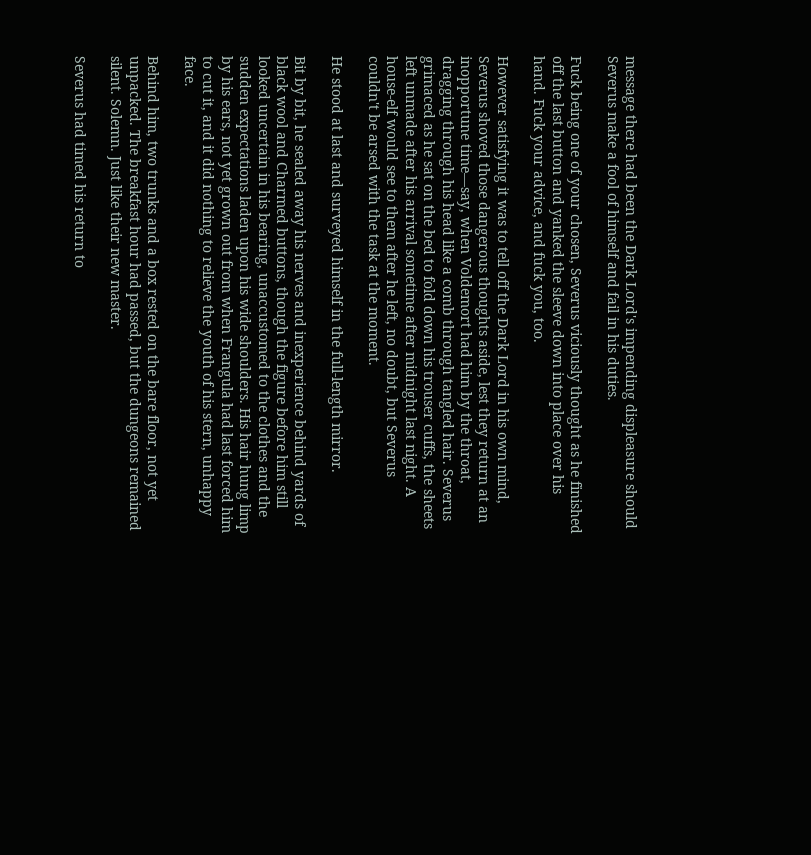message there had been the Dark Lord's impending displeasure should Severus make a fool of himself and fail in his duties.

Fuck being one of your chosen, Severus viciously thought as he finished off the last button and yanked the sleeve down into place over his hand. Fuck your advice, and fuck you, too.

However satisfying it was to tell off the Dark Lord in his own mind, Severus shoved those dangerous thoughts aside, lest they return at an inopportune time—say, when Voldemort had him by the throat, dragging through his head like a comb through tangled hair. Severus grimaced as he sat on the bed to fold down his trouser cuffs, the sheets left unmade after his arrival sometime after midnight last night. A house-elf would see to them after he left, no doubt, but Severus couldn't be arsed with the task at the moment.

He stood at last and surveyed himself in the full-length mirror.

Bit by bit, he sealed away his nerves and inexperience behind yards of black wool and Charmed buttons, though the figure before him still looked uncertain in his bearing, unaccustomed to the clothes and the sudden expectations laden upon his wide shoulders. His hair hung limp by his ears, not yet grown out from when Frangula had last forced him to cut it, and it did nothing to relieve the youth of his stern, unhappy face.

Behind him, two trunks and a box rested on the bare floor, not yet unpacked. The breakfast hour had passed, but the dungeons remained silent. Solemn. Just like their new master.

Severus had timed his return to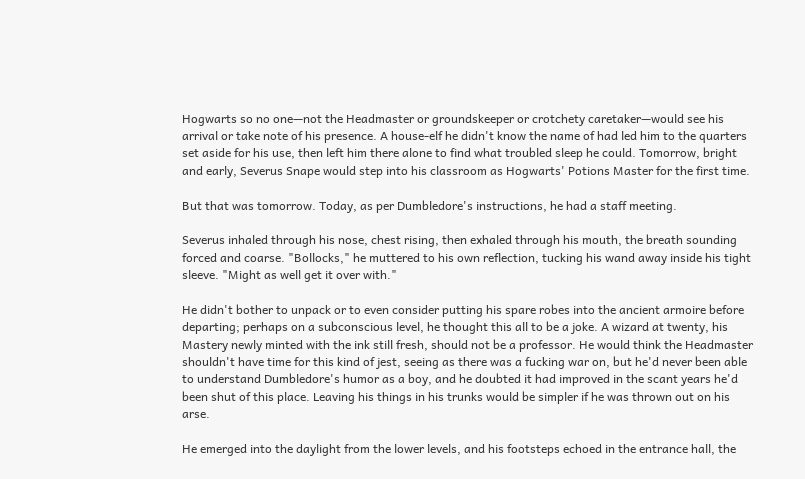Hogwarts so no one—not the Headmaster or groundskeeper or crotchety caretaker—would see his arrival or take note of his presence. A house-elf he didn't know the name of had led him to the quarters set aside for his use, then left him there alone to find what troubled sleep he could. Tomorrow, bright and early, Severus Snape would step into his classroom as Hogwarts' Potions Master for the first time.

But that was tomorrow. Today, as per Dumbledore's instructions, he had a staff meeting.

Severus inhaled through his nose, chest rising, then exhaled through his mouth, the breath sounding forced and coarse. "Bollocks," he muttered to his own reflection, tucking his wand away inside his tight sleeve. "Might as well get it over with."

He didn't bother to unpack or to even consider putting his spare robes into the ancient armoire before departing; perhaps on a subconscious level, he thought this all to be a joke. A wizard at twenty, his Mastery newly minted with the ink still fresh, should not be a professor. He would think the Headmaster shouldn't have time for this kind of jest, seeing as there was a fucking war on, but he'd never been able to understand Dumbledore's humor as a boy, and he doubted it had improved in the scant years he'd been shut of this place. Leaving his things in his trunks would be simpler if he was thrown out on his arse.

He emerged into the daylight from the lower levels, and his footsteps echoed in the entrance hall, the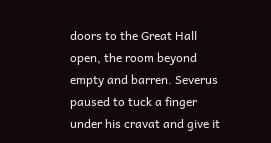doors to the Great Hall open, the room beyond empty and barren. Severus paused to tuck a finger under his cravat and give it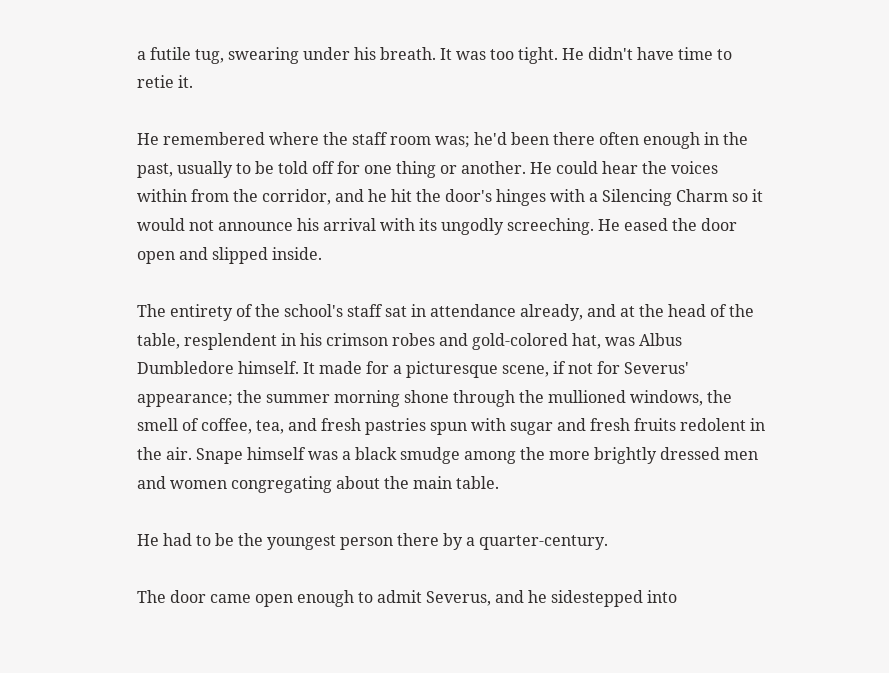a futile tug, swearing under his breath. It was too tight. He didn't have time to retie it.

He remembered where the staff room was; he'd been there often enough in the past, usually to be told off for one thing or another. He could hear the voices within from the corridor, and he hit the door's hinges with a Silencing Charm so it would not announce his arrival with its ungodly screeching. He eased the door open and slipped inside.

The entirety of the school's staff sat in attendance already, and at the head of the table, resplendent in his crimson robes and gold-colored hat, was Albus Dumbledore himself. It made for a picturesque scene, if not for Severus' appearance; the summer morning shone through the mullioned windows, the smell of coffee, tea, and fresh pastries spun with sugar and fresh fruits redolent in the air. Snape himself was a black smudge among the more brightly dressed men and women congregating about the main table.

He had to be the youngest person there by a quarter-century.

The door came open enough to admit Severus, and he sidestepped into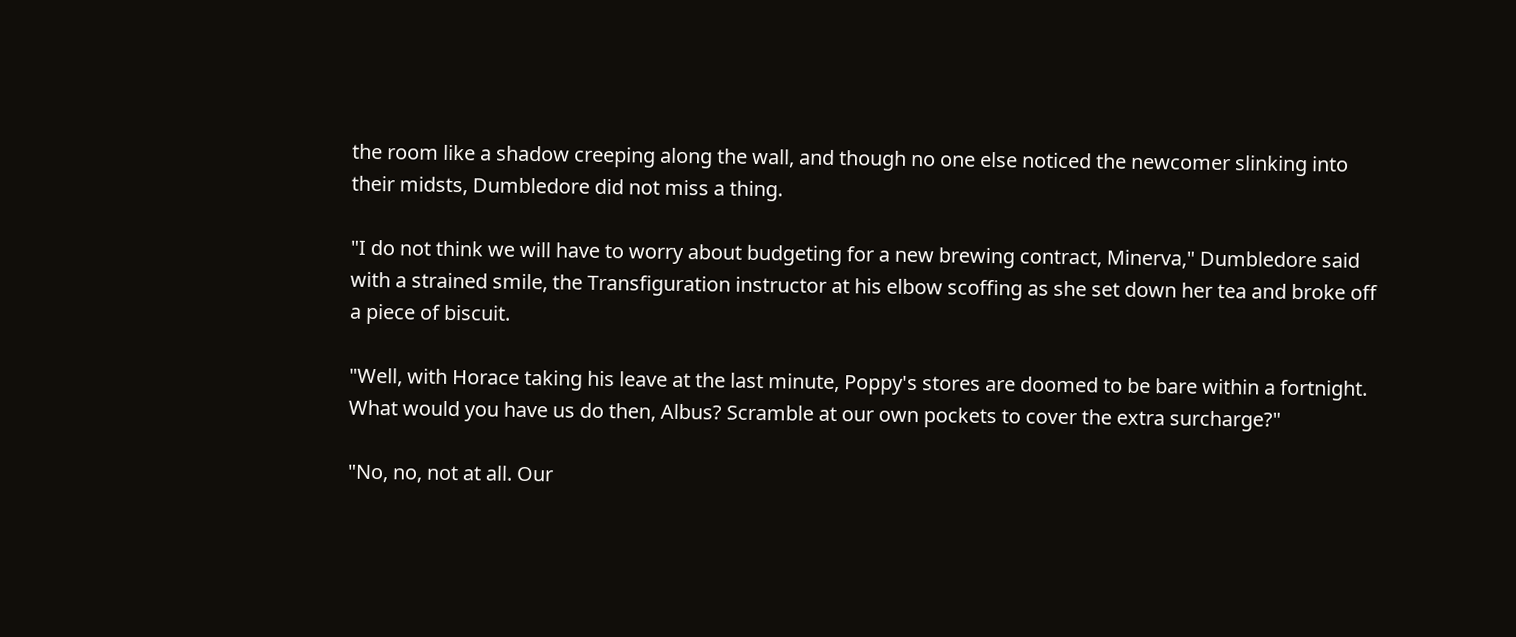the room like a shadow creeping along the wall, and though no one else noticed the newcomer slinking into their midsts, Dumbledore did not miss a thing.

"I do not think we will have to worry about budgeting for a new brewing contract, Minerva," Dumbledore said with a strained smile, the Transfiguration instructor at his elbow scoffing as she set down her tea and broke off a piece of biscuit.

"Well, with Horace taking his leave at the last minute, Poppy's stores are doomed to be bare within a fortnight. What would you have us do then, Albus? Scramble at our own pockets to cover the extra surcharge?"

"No, no, not at all. Our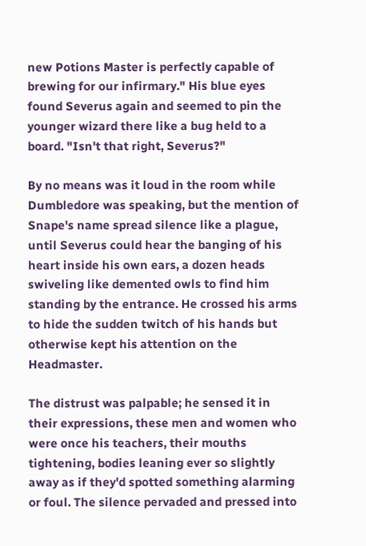new Potions Master is perfectly capable of brewing for our infirmary." His blue eyes found Severus again and seemed to pin the younger wizard there like a bug held to a board. "Isn't that right, Severus?"

By no means was it loud in the room while Dumbledore was speaking, but the mention of Snape's name spread silence like a plague, until Severus could hear the banging of his heart inside his own ears, a dozen heads swiveling like demented owls to find him standing by the entrance. He crossed his arms to hide the sudden twitch of his hands but otherwise kept his attention on the Headmaster.

The distrust was palpable; he sensed it in their expressions, these men and women who were once his teachers, their mouths tightening, bodies leaning ever so slightly away as if they'd spotted something alarming or foul. The silence pervaded and pressed into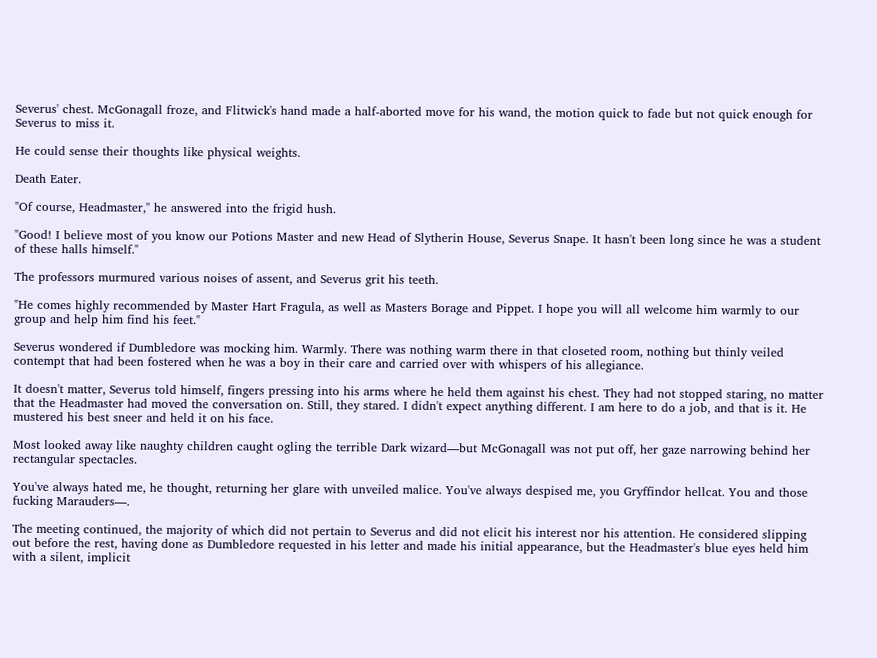Severus' chest. McGonagall froze, and Flitwick's hand made a half-aborted move for his wand, the motion quick to fade but not quick enough for Severus to miss it.

He could sense their thoughts like physical weights.

Death Eater.

"Of course, Headmaster," he answered into the frigid hush.

"Good! I believe most of you know our Potions Master and new Head of Slytherin House, Severus Snape. It hasn't been long since he was a student of these halls himself."

The professors murmured various noises of assent, and Severus grit his teeth.

"He comes highly recommended by Master Hart Fragula, as well as Masters Borage and Pippet. I hope you will all welcome him warmly to our group and help him find his feet."

Severus wondered if Dumbledore was mocking him. Warmly. There was nothing warm there in that closeted room, nothing but thinly veiled contempt that had been fostered when he was a boy in their care and carried over with whispers of his allegiance.

It doesn't matter, Severus told himself, fingers pressing into his arms where he held them against his chest. They had not stopped staring, no matter that the Headmaster had moved the conversation on. Still, they stared. I didn't expect anything different. I am here to do a job, and that is it. He mustered his best sneer and held it on his face.

Most looked away like naughty children caught ogling the terrible Dark wizard—but McGonagall was not put off, her gaze narrowing behind her rectangular spectacles.

You've always hated me, he thought, returning her glare with unveiled malice. You've always despised me, you Gryffindor hellcat. You and those fucking Marauders—.

The meeting continued, the majority of which did not pertain to Severus and did not elicit his interest nor his attention. He considered slipping out before the rest, having done as Dumbledore requested in his letter and made his initial appearance, but the Headmaster's blue eyes held him with a silent, implicit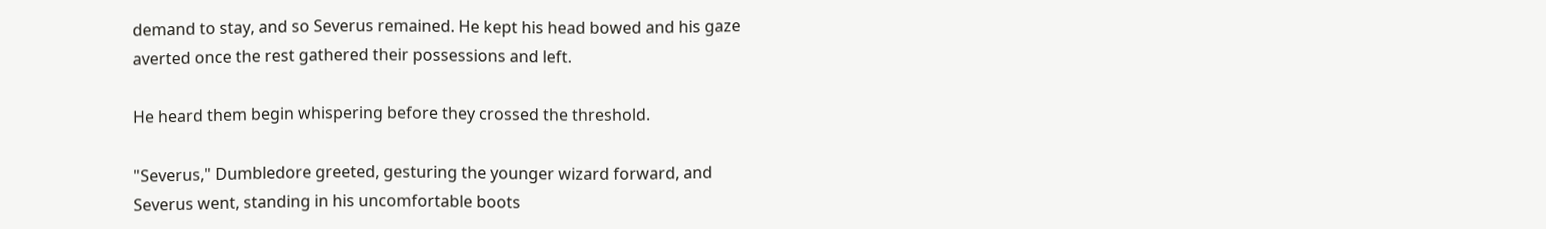demand to stay, and so Severus remained. He kept his head bowed and his gaze averted once the rest gathered their possessions and left.

He heard them begin whispering before they crossed the threshold.

"Severus," Dumbledore greeted, gesturing the younger wizard forward, and Severus went, standing in his uncomfortable boots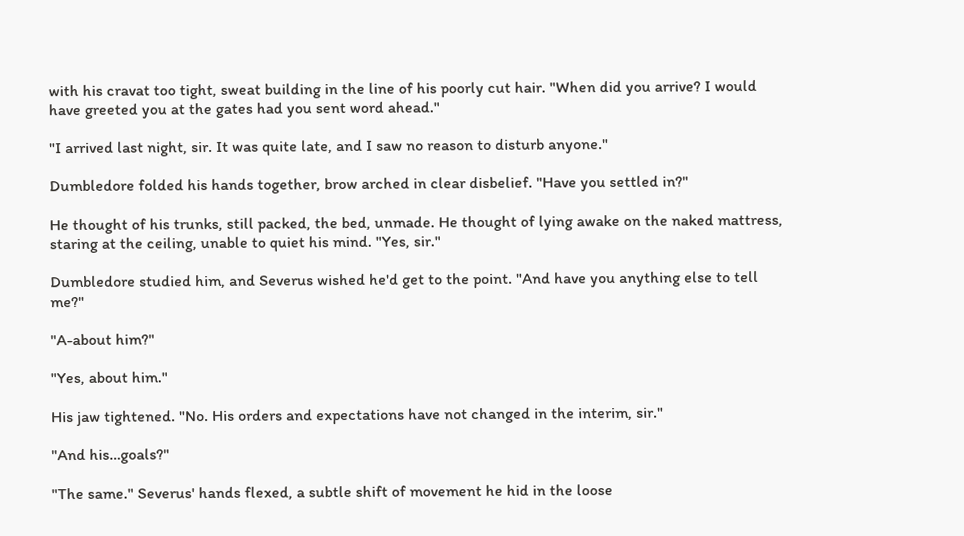with his cravat too tight, sweat building in the line of his poorly cut hair. "When did you arrive? I would have greeted you at the gates had you sent word ahead."

"I arrived last night, sir. It was quite late, and I saw no reason to disturb anyone."

Dumbledore folded his hands together, brow arched in clear disbelief. "Have you settled in?"

He thought of his trunks, still packed, the bed, unmade. He thought of lying awake on the naked mattress, staring at the ceiling, unable to quiet his mind. "Yes, sir."

Dumbledore studied him, and Severus wished he'd get to the point. "And have you anything else to tell me?"

"A-about him?"

"Yes, about him."

His jaw tightened. "No. His orders and expectations have not changed in the interim, sir."

"And his…goals?"

"The same." Severus' hands flexed, a subtle shift of movement he hid in the loose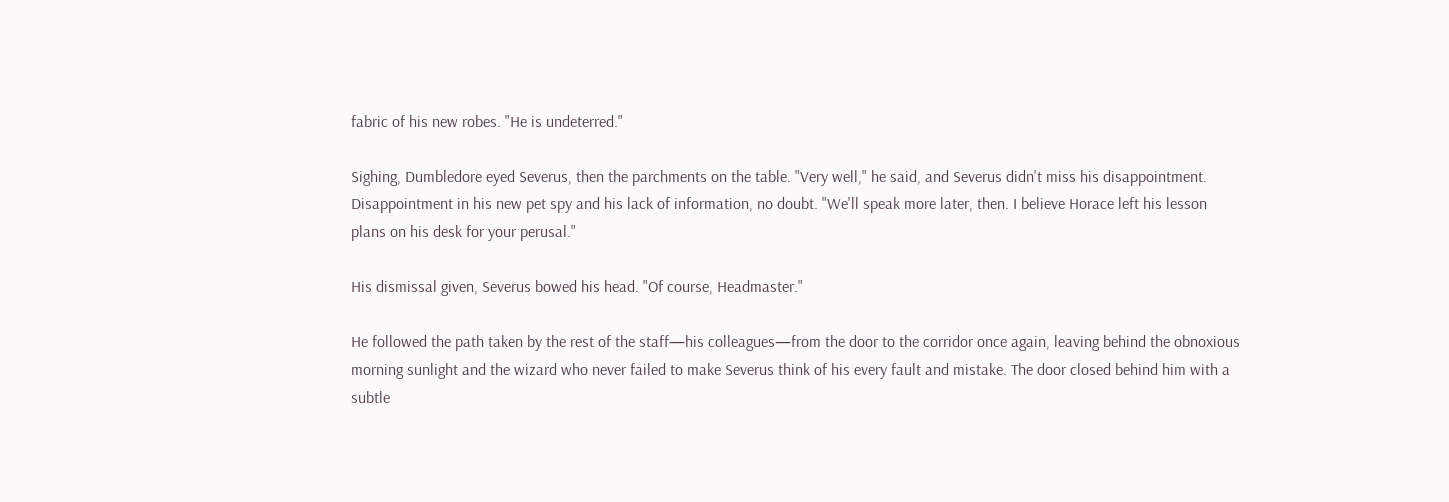fabric of his new robes. "He is undeterred."

Sighing, Dumbledore eyed Severus, then the parchments on the table. "Very well," he said, and Severus didn't miss his disappointment. Disappointment in his new pet spy and his lack of information, no doubt. "We'll speak more later, then. I believe Horace left his lesson plans on his desk for your perusal."

His dismissal given, Severus bowed his head. "Of course, Headmaster."

He followed the path taken by the rest of the staff—his colleagues—from the door to the corridor once again, leaving behind the obnoxious morning sunlight and the wizard who never failed to make Severus think of his every fault and mistake. The door closed behind him with a subtle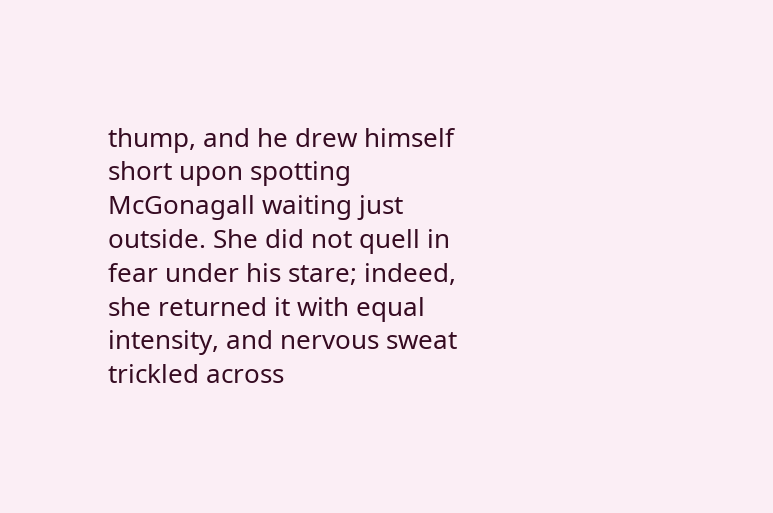thump, and he drew himself short upon spotting McGonagall waiting just outside. She did not quell in fear under his stare; indeed, she returned it with equal intensity, and nervous sweat trickled across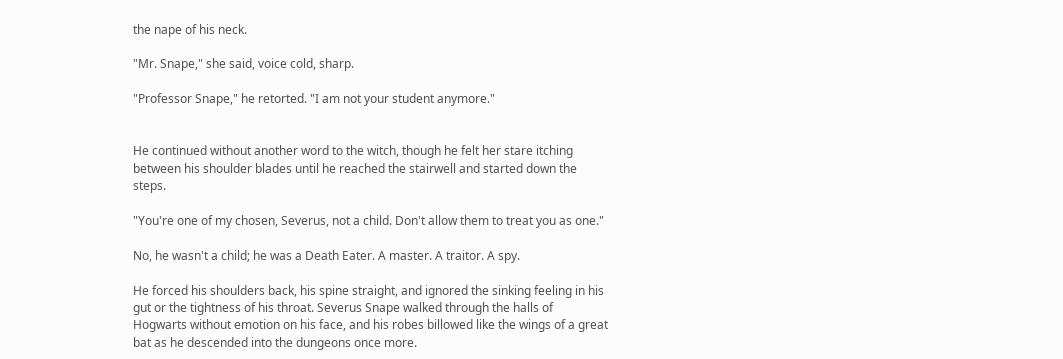the nape of his neck.

"Mr. Snape," she said, voice cold, sharp.

"Professor Snape," he retorted. "I am not your student anymore."


He continued without another word to the witch, though he felt her stare itching between his shoulder blades until he reached the stairwell and started down the steps.

"You're one of my chosen, Severus, not a child. Don't allow them to treat you as one."

No, he wasn't a child; he was a Death Eater. A master. A traitor. A spy.

He forced his shoulders back, his spine straight, and ignored the sinking feeling in his gut or the tightness of his throat. Severus Snape walked through the halls of Hogwarts without emotion on his face, and his robes billowed like the wings of a great bat as he descended into the dungeons once more.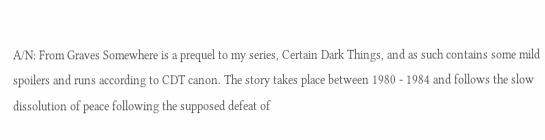A/N: From Graves Somewhere is a prequel to my series, Certain Dark Things, and as such contains some mild spoilers and runs according to CDT canon. The story takes place between 1980 - 1984 and follows the slow dissolution of peace following the supposed defeat of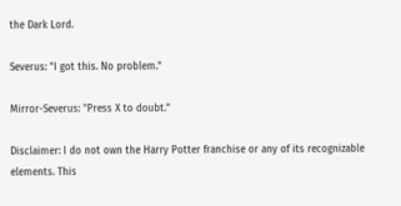the Dark Lord.

Severus: "I got this. No problem."

Mirror-Severus: "Press X to doubt."

Disclaimer: I do not own the Harry Potter franchise or any of its recognizable elements. This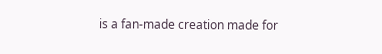is a fan-made creation made for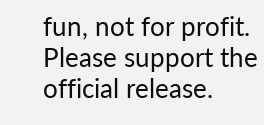fun, not for profit. Please support the official release.